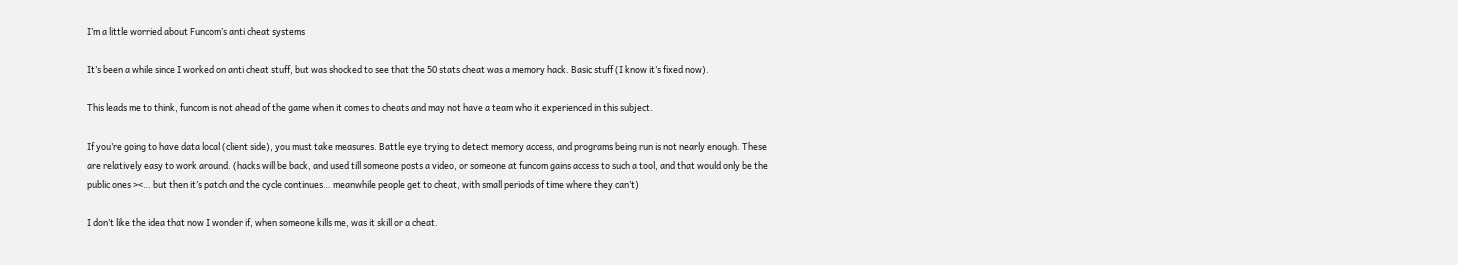I’m a little worried about Funcom’s anti cheat systems

It’s been a while since I worked on anti cheat stuff, but was shocked to see that the 50 stats cheat was a memory hack. Basic stuff (I know it’s fixed now).

This leads me to think, funcom is not ahead of the game when it comes to cheats and may not have a team who it experienced in this subject.

If you’re going to have data local (client side), you must take measures. Battle eye trying to detect memory access, and programs being run is not nearly enough. These are relatively easy to work around. (hacks will be back, and used till someone posts a video, or someone at funcom gains access to such a tool, and that would only be the public ones ><… but then it’s patch and the cycle continues… meanwhile people get to cheat, with small periods of time where they can’t)

I don’t like the idea that now I wonder if, when someone kills me, was it skill or a cheat.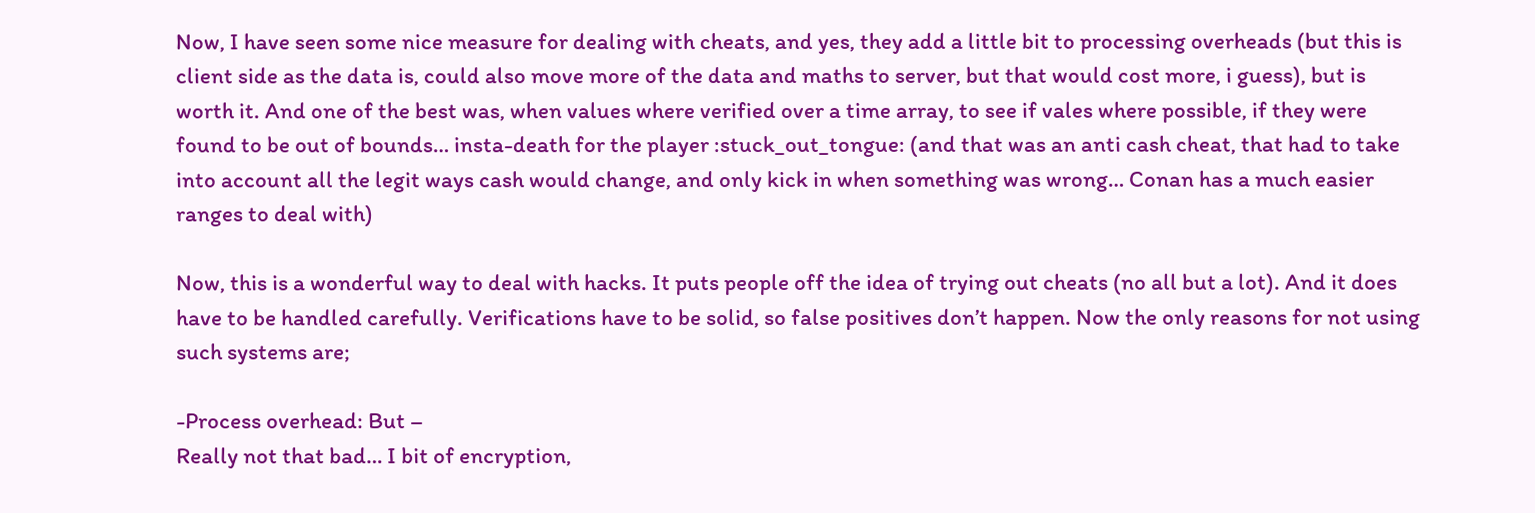Now, I have seen some nice measure for dealing with cheats, and yes, they add a little bit to processing overheads (but this is client side as the data is, could also move more of the data and maths to server, but that would cost more, i guess), but is worth it. And one of the best was, when values where verified over a time array, to see if vales where possible, if they were found to be out of bounds… insta-death for the player :stuck_out_tongue: (and that was an anti cash cheat, that had to take into account all the legit ways cash would change, and only kick in when something was wrong… Conan has a much easier ranges to deal with)

Now, this is a wonderful way to deal with hacks. It puts people off the idea of trying out cheats (no all but a lot). And it does have to be handled carefully. Verifications have to be solid, so false positives don’t happen. Now the only reasons for not using such systems are;

-Process overhead: But –
Really not that bad… I bit of encryption,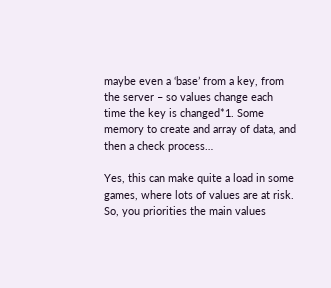maybe even a ‘base’ from a key, from the server – so values change each time the key is changed*1. Some memory to create and array of data, and then a check process…

Yes, this can make quite a load in some games, where lots of values are at risk. So, you priorities the main values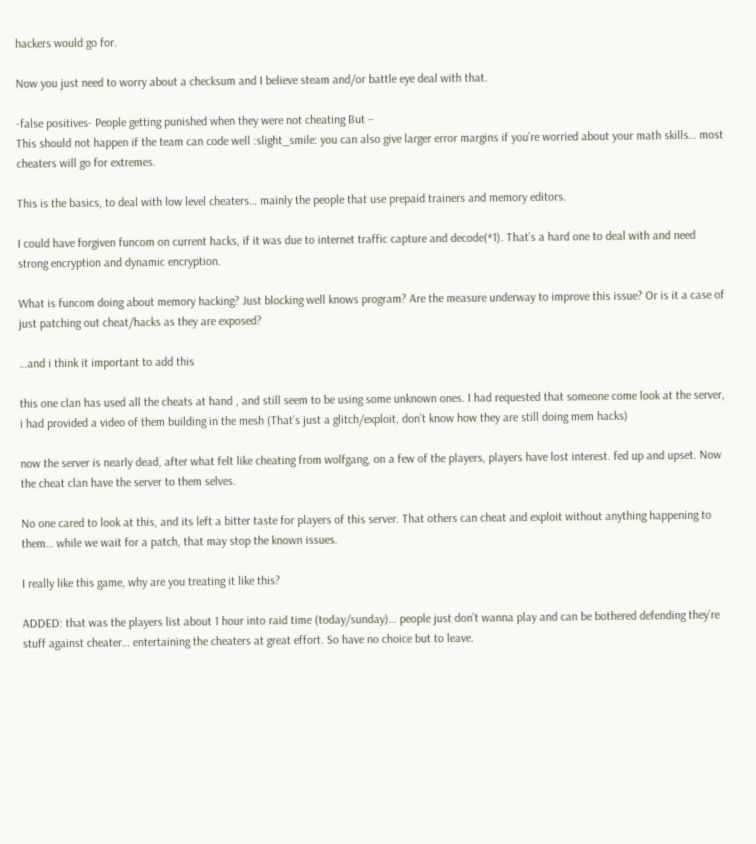hackers would go for.

Now you just need to worry about a checksum and I believe steam and/or battle eye deal with that.

-false positives- People getting punished when they were not cheating But –
This should not happen if the team can code well :slight_smile: you can also give larger error margins if you’re worried about your math skills… most cheaters will go for extremes.

This is the basics, to deal with low level cheaters… mainly the people that use prepaid trainers and memory editors.

I could have forgiven funcom on current hacks, if it was due to internet traffic capture and decode(*1). That’s a hard one to deal with and need strong encryption and dynamic encryption.

What is funcom doing about memory hacking? Just blocking well knows program? Are the measure underway to improve this issue? Or is it a case of just patching out cheat/hacks as they are exposed?

…and i think it important to add this

this one clan has used all the cheats at hand , and still seem to be using some unknown ones. I had requested that someone come look at the server, i had provided a video of them building in the mesh (That’s just a glitch/exploit, don’t know how they are still doing mem hacks)

now the server is nearly dead, after what felt like cheating from wolfgang, on a few of the players, players have lost interest. fed up and upset. Now the cheat clan have the server to them selves.

No one cared to look at this, and its left a bitter taste for players of this server. That others can cheat and exploit without anything happening to them… while we wait for a patch, that may stop the known issues.

I really like this game, why are you treating it like this?

ADDED: that was the players list about 1 hour into raid time (today/sunday)… people just don’t wanna play and can be bothered defending they’re stuff against cheater… entertaining the cheaters at great effort. So have no choice but to leave.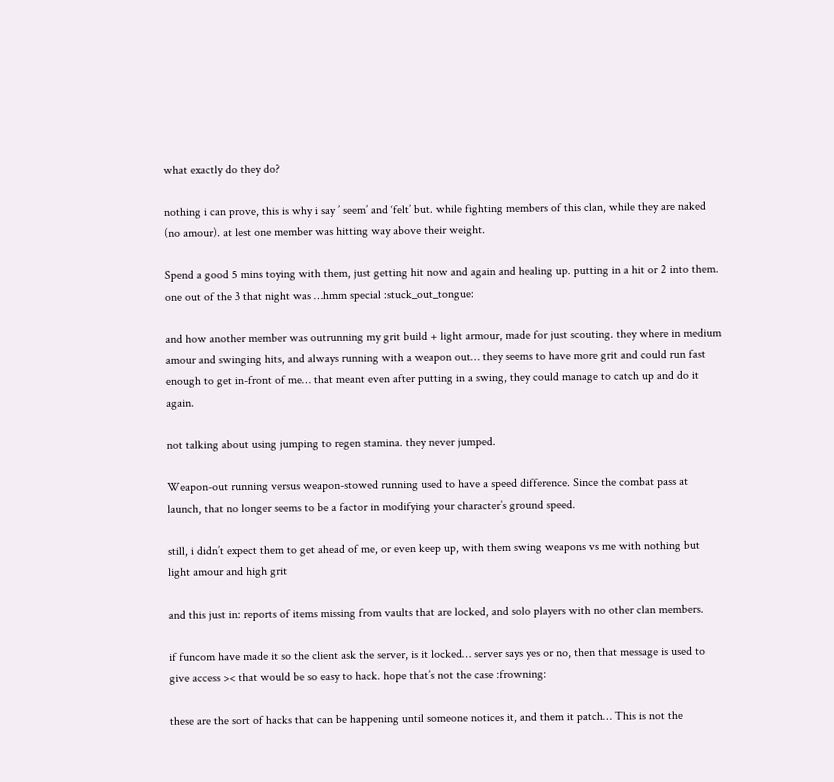what exactly do they do?

nothing i can prove, this is why i say ’ seem’ and ‘felt’ but. while fighting members of this clan, while they are naked (no amour). at lest one member was hitting way above their weight.

Spend a good 5 mins toying with them, just getting hit now and again and healing up. putting in a hit or 2 into them. one out of the 3 that night was …hmm special :stuck_out_tongue:

and how another member was outrunning my grit build + light armour, made for just scouting. they where in medium amour and swinging hits, and always running with a weapon out… they seems to have more grit and could run fast enough to get in-front of me… that meant even after putting in a swing, they could manage to catch up and do it again.

not talking about using jumping to regen stamina. they never jumped.

Weapon-out running versus weapon-stowed running used to have a speed difference. Since the combat pass at launch, that no longer seems to be a factor in modifying your character’s ground speed.

still, i didn’t expect them to get ahead of me, or even keep up, with them swing weapons vs me with nothing but light amour and high grit

and this just in: reports of items missing from vaults that are locked, and solo players with no other clan members.

if funcom have made it so the client ask the server, is it locked… server says yes or no, then that message is used to give access >< that would be so easy to hack. hope that’s not the case :frowning:

these are the sort of hacks that can be happening until someone notices it, and them it patch… This is not the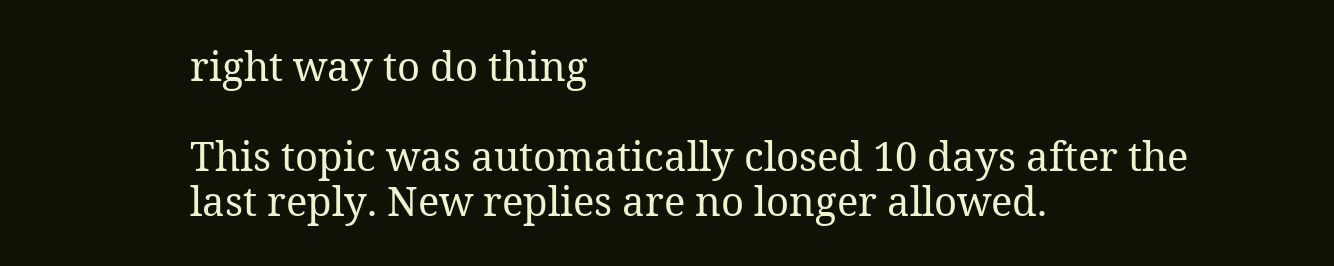right way to do thing

This topic was automatically closed 10 days after the last reply. New replies are no longer allowed.